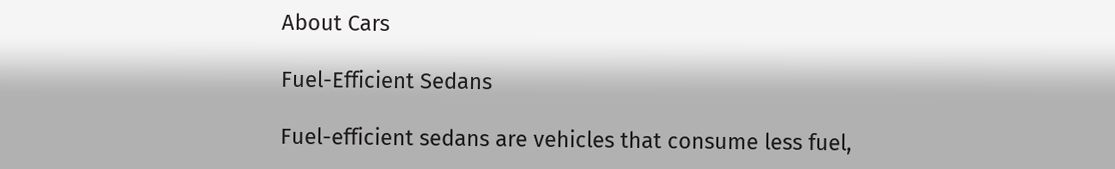About Cars

Fuel-Efficient Sedans

Fuel-efficient sedans are vehicles that consume less fuel,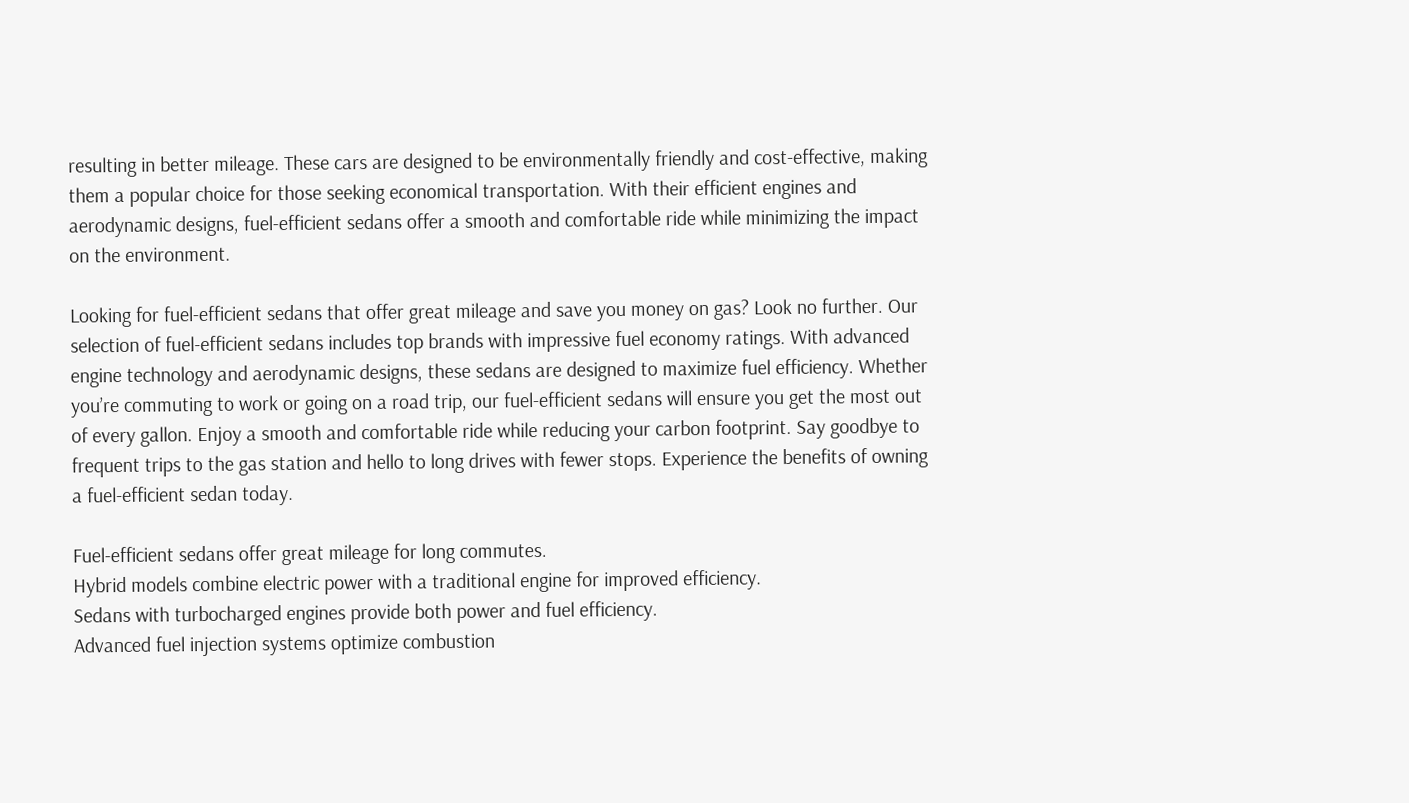resulting in better mileage. These cars are designed to be environmentally friendly and cost-effective, making them a popular choice for those seeking economical transportation. With their efficient engines and aerodynamic designs, fuel-efficient sedans offer a smooth and comfortable ride while minimizing the impact on the environment.

Looking for fuel-efficient sedans that offer great mileage and save you money on gas? Look no further. Our selection of fuel-efficient sedans includes top brands with impressive fuel economy ratings. With advanced engine technology and aerodynamic designs, these sedans are designed to maximize fuel efficiency. Whether you’re commuting to work or going on a road trip, our fuel-efficient sedans will ensure you get the most out of every gallon. Enjoy a smooth and comfortable ride while reducing your carbon footprint. Say goodbye to frequent trips to the gas station and hello to long drives with fewer stops. Experience the benefits of owning a fuel-efficient sedan today.

Fuel-efficient sedans offer great mileage for long commutes.
Hybrid models combine electric power with a traditional engine for improved efficiency.
Sedans with turbocharged engines provide both power and fuel efficiency.
Advanced fuel injection systems optimize combustion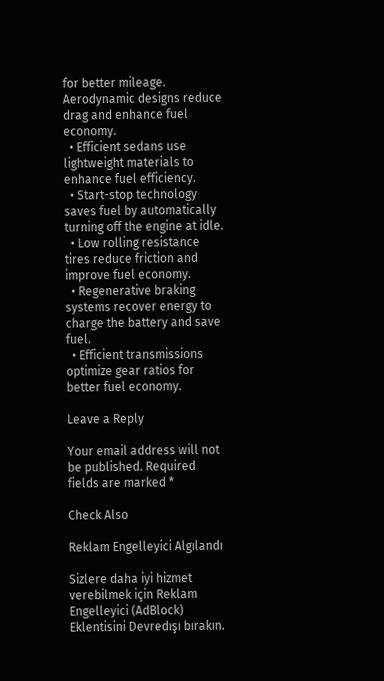for better mileage.
Aerodynamic designs reduce drag and enhance fuel economy.
  • Efficient sedans use lightweight materials to enhance fuel efficiency.
  • Start-stop technology saves fuel by automatically turning off the engine at idle.
  • Low rolling resistance tires reduce friction and improve fuel economy.
  • Regenerative braking systems recover energy to charge the battery and save fuel.
  • Efficient transmissions optimize gear ratios for better fuel economy.

Leave a Reply

Your email address will not be published. Required fields are marked *

Check Also

Reklam Engelleyici Algılandı

Sizlere daha iyi hizmet verebilmek için Reklam Engelleyici (AdBlock) Eklentisini Devredışı bırakın.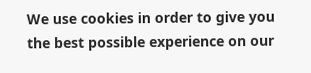We use cookies in order to give you the best possible experience on our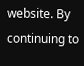website. By continuing to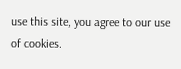use this site, you agree to our use of cookies.